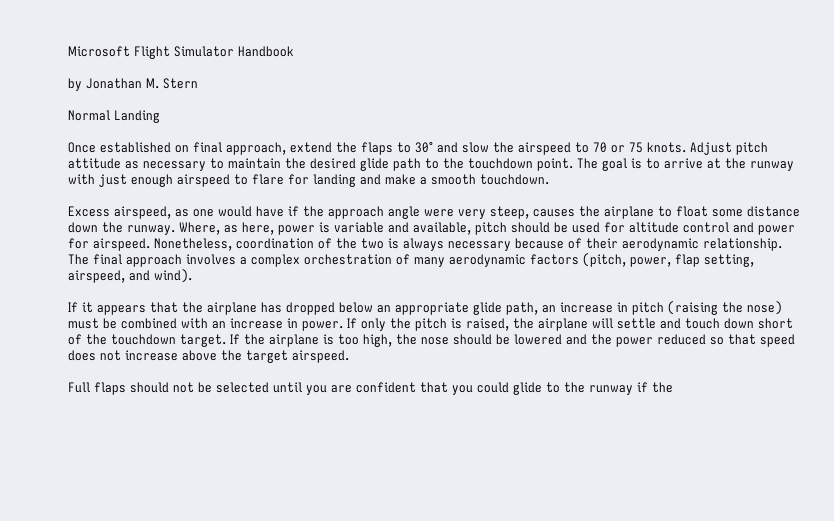Microsoft Flight Simulator Handbook

by Jonathan M. Stern

Normal Landing

Once established on final approach, extend the flaps to 30° and slow the airspeed to 70 or 75 knots. Adjust pitch attitude as necessary to maintain the desired glide path to the touchdown point. The goal is to arrive at the runway with just enough airspeed to flare for landing and make a smooth touchdown.

Excess airspeed, as one would have if the approach angle were very steep, causes the airplane to float some distance down the runway. Where, as here, power is variable and available, pitch should be used for altitude control and power for airspeed. Nonetheless, coordination of the two is always necessary because of their aerodynamic relationship. The final approach involves a complex orchestration of many aerodynamic factors (pitch, power, flap setting, airspeed, and wind).

If it appears that the airplane has dropped below an appropriate glide path, an increase in pitch (raising the nose) must be combined with an increase in power. If only the pitch is raised, the airplane will settle and touch down short of the touchdown target. If the airplane is too high, the nose should be lowered and the power reduced so that speed does not increase above the target airspeed.

Full flaps should not be selected until you are confident that you could glide to the runway if the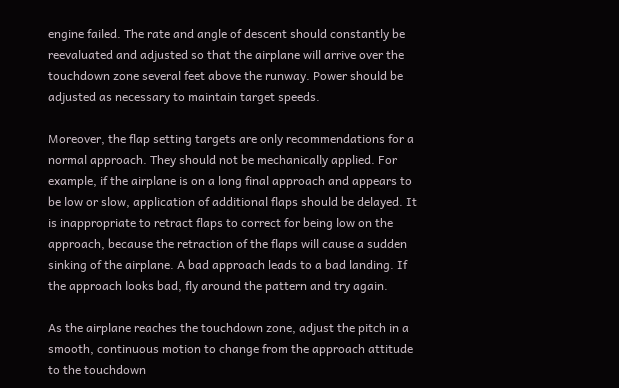engine failed. The rate and angle of descent should constantly be reevaluated and adjusted so that the airplane will arrive over the touchdown zone several feet above the runway. Power should be adjusted as necessary to maintain target speeds.

Moreover, the flap setting targets are only recommendations for a normal approach. They should not be mechanically applied. For example, if the airplane is on a long final approach and appears to be low or slow, application of additional flaps should be delayed. It is inappropriate to retract flaps to correct for being low on the approach, because the retraction of the flaps will cause a sudden sinking of the airplane. A bad approach leads to a bad landing. If the approach looks bad, fly around the pattern and try again.

As the airplane reaches the touchdown zone, adjust the pitch in a smooth, continuous motion to change from the approach attitude to the touchdown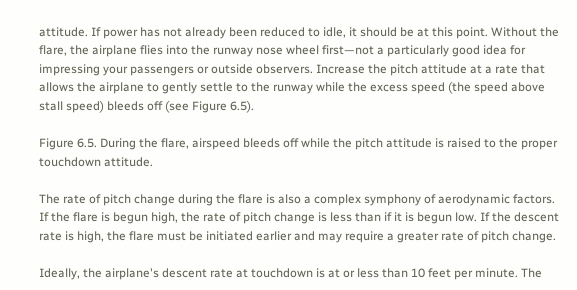attitude. If power has not already been reduced to idle, it should be at this point. Without the flare, the airplane flies into the runway nose wheel first—not a particularly good idea for impressing your passengers or outside observers. Increase the pitch attitude at a rate that allows the airplane to gently settle to the runway while the excess speed (the speed above stall speed) bleeds off (see Figure 6.5).

Figure 6.5. During the flare, airspeed bleeds off while the pitch attitude is raised to the proper touchdown attitude.

The rate of pitch change during the flare is also a complex symphony of aerodynamic factors. If the flare is begun high, the rate of pitch change is less than if it is begun low. If the descent rate is high, the flare must be initiated earlier and may require a greater rate of pitch change.

Ideally, the airplane's descent rate at touchdown is at or less than 10 feet per minute. The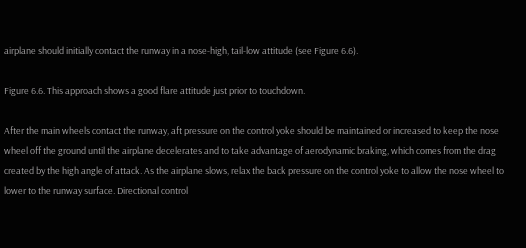airplane should initially contact the runway in a nose-high, tail-low attitude (see Figure 6.6).

Figure 6.6. This approach shows a good flare attitude just prior to touchdown.

After the main wheels contact the runway, aft pressure on the control yoke should be maintained or increased to keep the nose wheel off the ground until the airplane decelerates and to take advantage of aerodynamic braking, which comes from the drag created by the high angle of attack. As the airplane slows, relax the back pressure on the control yoke to allow the nose wheel to lower to the runway surface. Directional control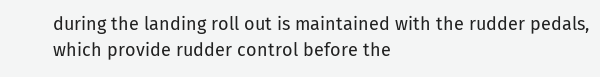during the landing roll out is maintained with the rudder pedals, which provide rudder control before the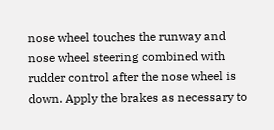nose wheel touches the runway and nose wheel steering combined with rudder control after the nose wheel is down. Apply the brakes as necessary to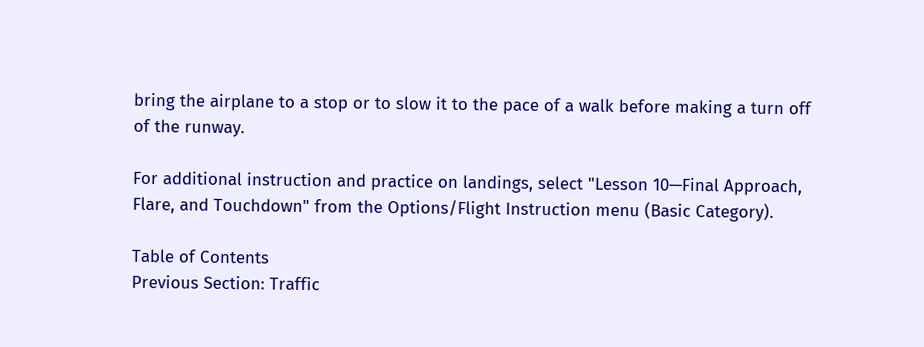bring the airplane to a stop or to slow it to the pace of a walk before making a turn off of the runway.

For additional instruction and practice on landings, select "Lesson 10—Final Approach, Flare, and Touchdown" from the Options/Flight Instruction menu (Basic Category).

Table of Contents
Previous Section: Traffic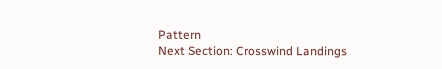Pattern
Next Section: Crosswind Landings